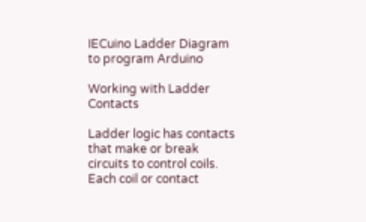IECuino Ladder Diagram to program Arduino

Working with Ladder Contacts

Ladder logic has contacts that make or break circuits to control coils. Each coil or contact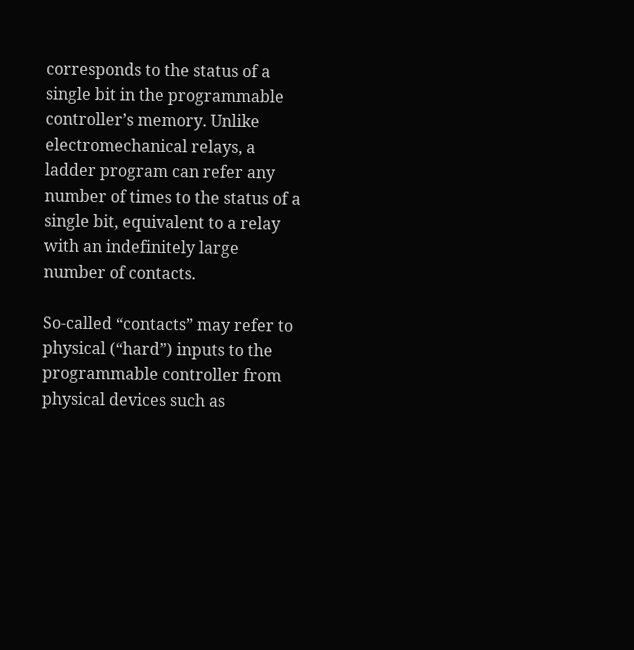corresponds to the status of a single bit in the programmable controller’s memory. Unlike electromechanical relays, a ladder program can refer any number of times to the status of a single bit, equivalent to a relay with an indefinitely large number of contacts.

So-called “contacts” may refer to physical (“hard”) inputs to the programmable controller from physical devices such as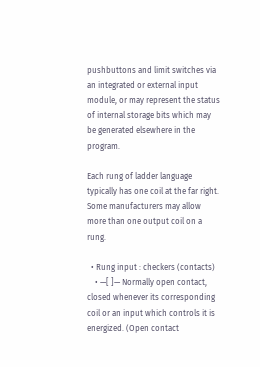pushbuttons and limit switches via an integrated or external input module, or may represent the status of internal storage bits which may be generated elsewhere in the program.

Each rung of ladder language typically has one coil at the far right. Some manufacturers may allow more than one output coil on a rung.

  • Rung input : checkers (contacts)
    • —[ ]— Normally open contact, closed whenever its corresponding coil or an input which controls it is energized. (Open contact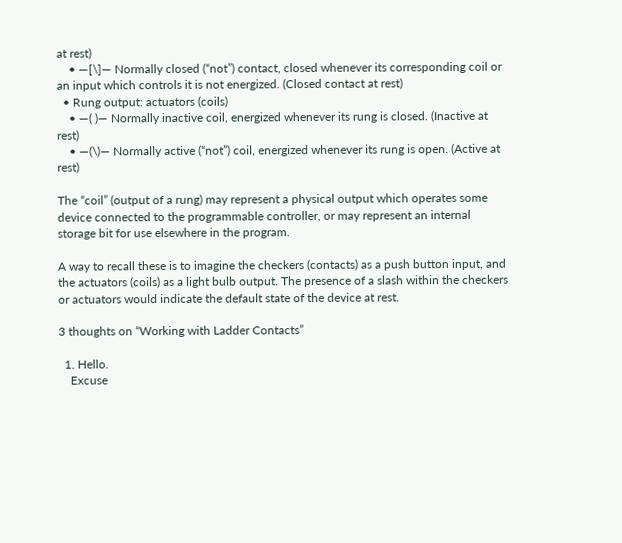at rest)
    • —[\]— Normally closed (“not”) contact, closed whenever its corresponding coil or an input which controls it is not energized. (Closed contact at rest)
  • Rung output: actuators (coils)
    • —( )— Normally inactive coil, energized whenever its rung is closed. (Inactive at rest)
    • —(\)— Normally active (“not”) coil, energized whenever its rung is open. (Active at rest)

The “coil” (output of a rung) may represent a physical output which operates some device connected to the programmable controller, or may represent an internal storage bit for use elsewhere in the program.

A way to recall these is to imagine the checkers (contacts) as a push button input, and the actuators (coils) as a light bulb output. The presence of a slash within the checkers or actuators would indicate the default state of the device at rest.

3 thoughts on “Working with Ladder Contacts”

  1. Hello.
    Excuse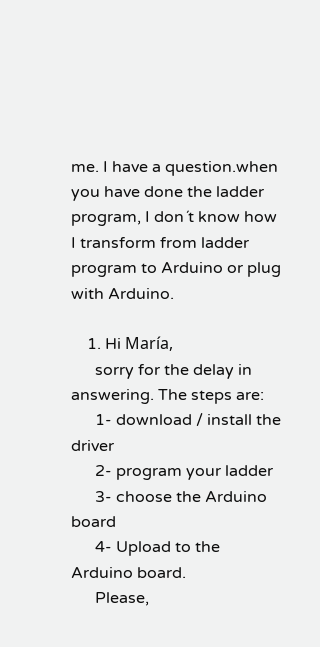me. I have a question.when you have done the ladder program, I don´t know how I transform from ladder program to Arduino or plug with Arduino.

    1. Hi María,
      sorry for the delay in answering. The steps are:
      1- download / install the driver
      2- program your ladder
      3- choose the Arduino board
      4- Upload to the Arduino board.
      Please,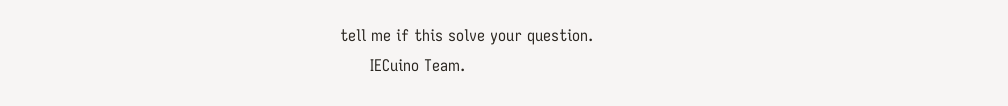tell me if this solve your question.
      IECuino Team.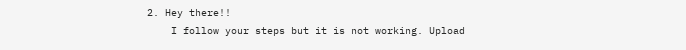2. Hey there!!
    I follow your steps but it is not working. Upload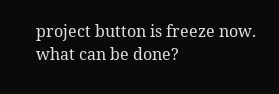project button is freeze now. what can be done?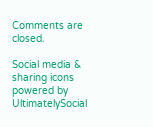Comments are closed.

Social media & sharing icons powered by UltimatelySocial